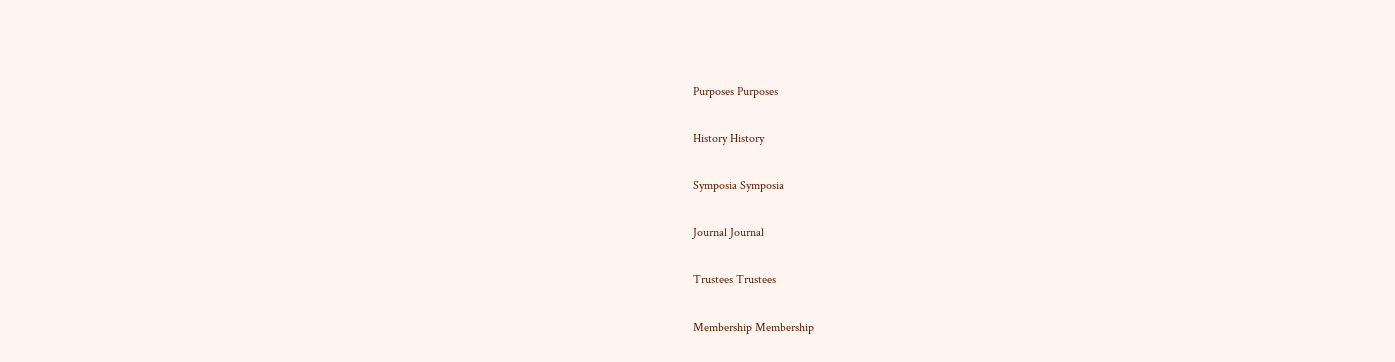Purposes Purposes

History History

Symposia Symposia

Journal Journal

Trustees Trustees

Membership Membership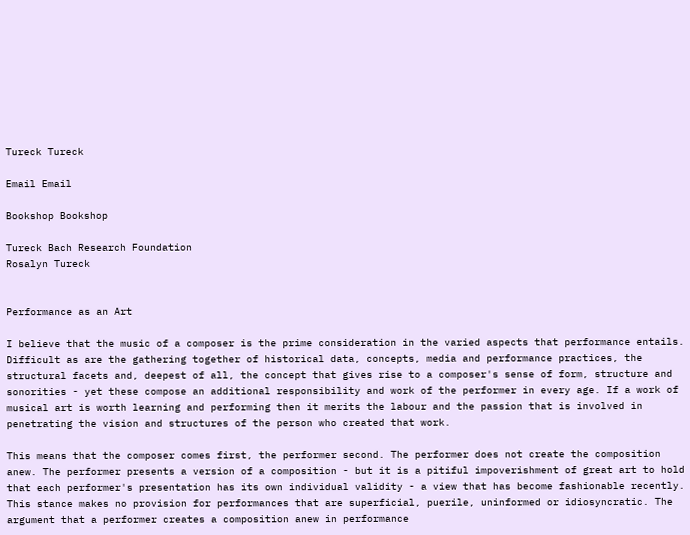Tureck Tureck

Email Email

Bookshop Bookshop

Tureck Bach Research Foundation
Rosalyn Tureck


Performance as an Art

I believe that the music of a composer is the prime consideration in the varied aspects that performance entails. Difficult as are the gathering together of historical data, concepts, media and performance practices, the structural facets and, deepest of all, the concept that gives rise to a composer's sense of form, structure and sonorities - yet these compose an additional responsibility and work of the performer in every age. If a work of musical art is worth learning and performing then it merits the labour and the passion that is involved in penetrating the vision and structures of the person who created that work.

This means that the composer comes first, the performer second. The performer does not create the composition anew. The performer presents a version of a composition - but it is a pitiful impoverishment of great art to hold that each performer's presentation has its own individual validity - a view that has become fashionable recently. This stance makes no provision for performances that are superficial, puerile, uninformed or idiosyncratic. The argument that a performer creates a composition anew in performance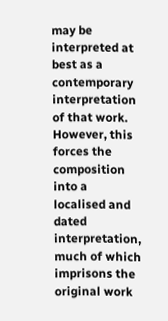may be interpreted at best as a contemporary interpretation of that work. However, this forces the composition into a localised and dated interpretation, much of which imprisons the original work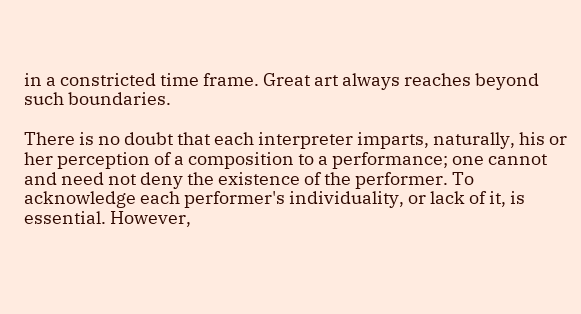in a constricted time frame. Great art always reaches beyond such boundaries.

There is no doubt that each interpreter imparts, naturally, his or her perception of a composition to a performance; one cannot and need not deny the existence of the performer. To acknowledge each performer's individuality, or lack of it, is essential. However,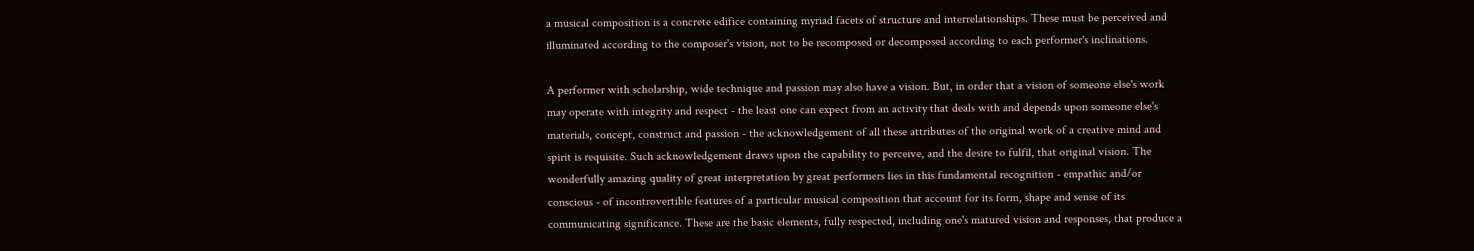a musical composition is a concrete edifice containing myriad facets of structure and interrelationships. These must be perceived and illuminated according to the composer's vision, not to be recomposed or decomposed according to each performer's inclinations.

A performer with scholarship, wide technique and passion may also have a vision. But, in order that a vision of someone else's work may operate with integrity and respect - the least one can expect from an activity that deals with and depends upon someone else's materials, concept, construct and passion - the acknowledgement of all these attributes of the original work of a creative mind and spirit is requisite. Such acknowledgement draws upon the capability to perceive, and the desire to fulfil, that original vision. The wonderfully amazing quality of great interpretation by great performers lies in this fundamental recognition - empathic and/or conscious - of incontrovertible features of a particular musical composition that account for its form, shape and sense of its communicating significance. These are the basic elements, fully respected, including one's matured vision and responses, that produce a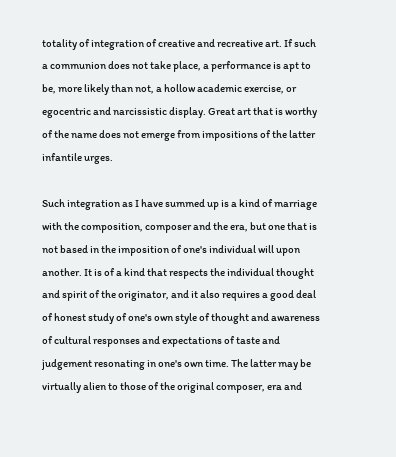totality of integration of creative and recreative art. If such a communion does not take place, a performance is apt to be, more likely than not, a hollow academic exercise, or egocentric and narcissistic display. Great art that is worthy of the name does not emerge from impositions of the latter infantile urges.

Such integration as I have summed up is a kind of marriage with the composition, composer and the era, but one that is not based in the imposition of one's individual will upon another. It is of a kind that respects the individual thought and spirit of the originator, and it also requires a good deal of honest study of one's own style of thought and awareness of cultural responses and expectations of taste and judgement resonating in one's own time. The latter may be virtually alien to those of the original composer, era and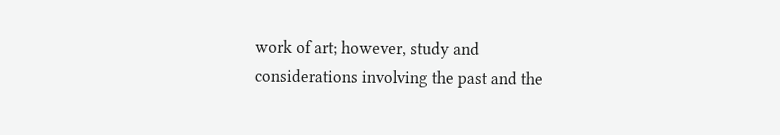work of art; however, study and considerations involving the past and the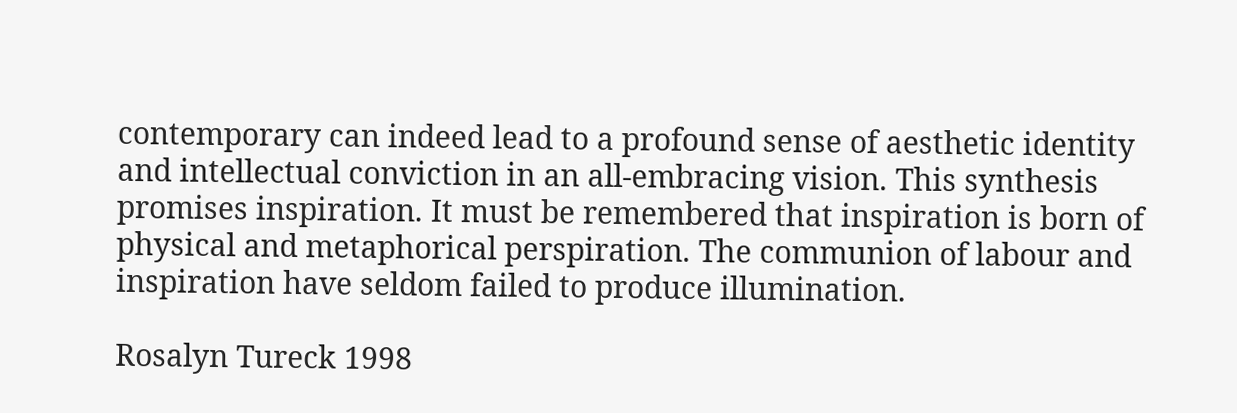contemporary can indeed lead to a profound sense of aesthetic identity and intellectual conviction in an all-embracing vision. This synthesis promises inspiration. It must be remembered that inspiration is born of physical and metaphorical perspiration. The communion of labour and inspiration have seldom failed to produce illumination.

Rosalyn Tureck 1998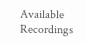Available Recordings